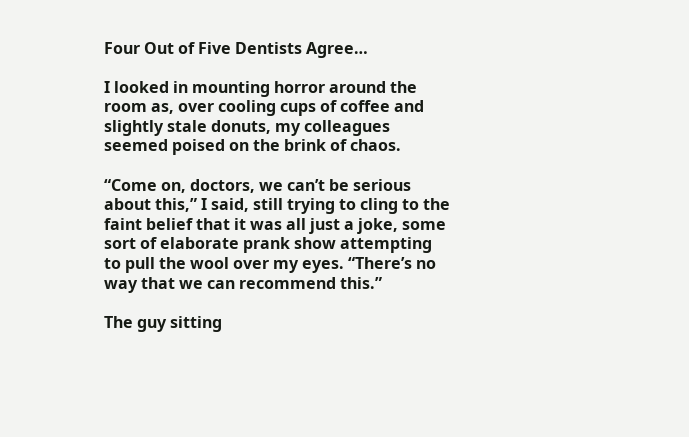Four Out of Five Dentists Agree…

I looked in mounting horror around the room as, over cooling cups of coffee and slightly stale donuts, my colleagues seemed poised on the brink of chaos.

“Come on, doctors, we can’t be serious about this,” I said, still trying to cling to the faint belief that it was all just a joke, some sort of elaborate prank show attempting to pull the wool over my eyes. “There’s no way that we can recommend this.”

The guy sitting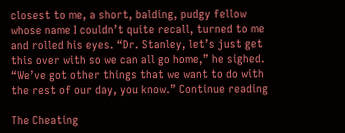closest to me, a short, balding, pudgy fellow whose name I couldn’t quite recall, turned to me and rolled his eyes. “Dr. Stanley, let’s just get this over with so we can all go home,” he sighed. “We’ve got other things that we want to do with the rest of our day, you know.” Continue reading

The Cheating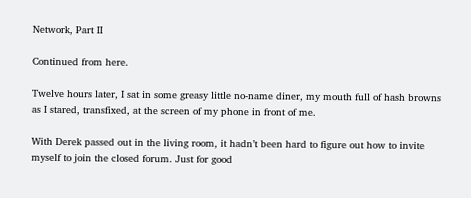Network, Part II

Continued from here.

Twelve hours later, I sat in some greasy little no-name diner, my mouth full of hash browns as I stared, transfixed, at the screen of my phone in front of me.

With Derek passed out in the living room, it hadn’t been hard to figure out how to invite myself to join the closed forum. Just for good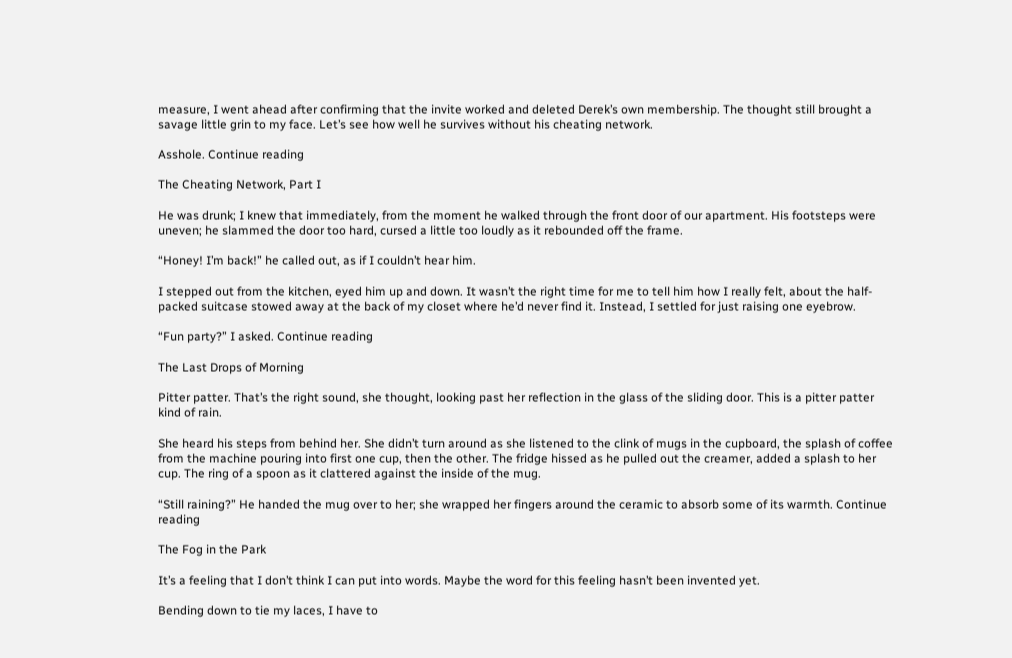measure, I went ahead after confirming that the invite worked and deleted Derek’s own membership. The thought still brought a savage little grin to my face. Let’s see how well he survives without his cheating network.

Asshole. Continue reading

The Cheating Network, Part I

He was drunk; I knew that immediately, from the moment he walked through the front door of our apartment. His footsteps were uneven; he slammed the door too hard, cursed a little too loudly as it rebounded off the frame.

“Honey! I’m back!” he called out, as if I couldn’t hear him.

I stepped out from the kitchen, eyed him up and down. It wasn’t the right time for me to tell him how I really felt, about the half-packed suitcase stowed away at the back of my closet where he’d never find it. Instead, I settled for just raising one eyebrow.

“Fun party?” I asked. Continue reading

The Last Drops of Morning

Pitter patter. That’s the right sound, she thought, looking past her reflection in the glass of the sliding door. This is a pitter patter kind of rain.

She heard his steps from behind her. She didn’t turn around as she listened to the clink of mugs in the cupboard, the splash of coffee from the machine pouring into first one cup, then the other. The fridge hissed as he pulled out the creamer, added a splash to her cup. The ring of a spoon as it clattered against the inside of the mug.

“Still raining?” He handed the mug over to her; she wrapped her fingers around the ceramic to absorb some of its warmth. Continue reading

The Fog in the Park

It’s a feeling that I don’t think I can put into words. Maybe the word for this feeling hasn’t been invented yet.

Bending down to tie my laces, I have to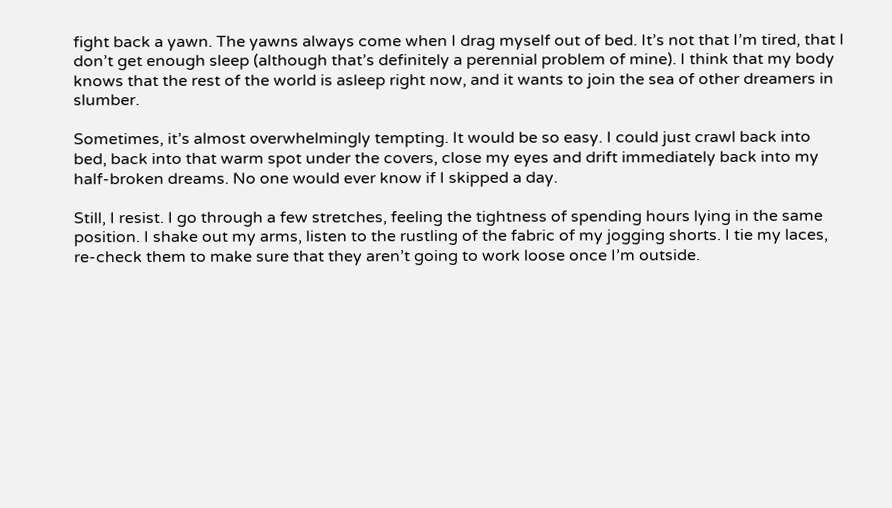fight back a yawn. The yawns always come when I drag myself out of bed. It’s not that I’m tired, that I don’t get enough sleep (although that’s definitely a perennial problem of mine). I think that my body knows that the rest of the world is asleep right now, and it wants to join the sea of other dreamers in slumber.

Sometimes, it’s almost overwhelmingly tempting. It would be so easy. I could just crawl back into bed, back into that warm spot under the covers, close my eyes and drift immediately back into my half-broken dreams. No one would ever know if I skipped a day.

Still, I resist. I go through a few stretches, feeling the tightness of spending hours lying in the same position. I shake out my arms, listen to the rustling of the fabric of my jogging shorts. I tie my laces, re-check them to make sure that they aren’t going to work loose once I’m outside.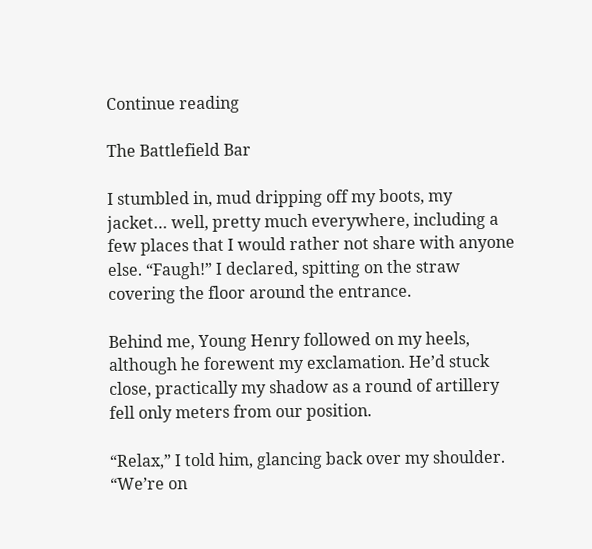Continue reading

The Battlefield Bar

I stumbled in, mud dripping off my boots, my jacket… well, pretty much everywhere, including a few places that I would rather not share with anyone else. “Faugh!” I declared, spitting on the straw covering the floor around the entrance.

Behind me, Young Henry followed on my heels, although he forewent my exclamation. He’d stuck close, practically my shadow as a round of artillery fell only meters from our position.

“Relax,” I told him, glancing back over my shoulder. “We’re on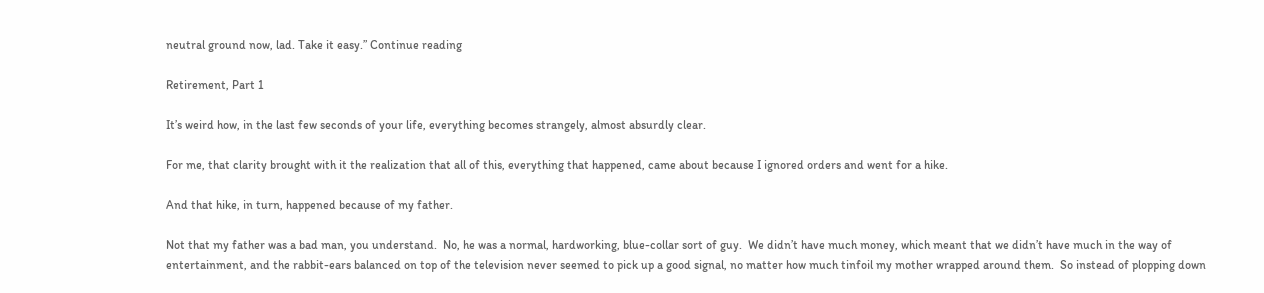neutral ground now, lad. Take it easy.” Continue reading

Retirement, Part 1

It’s weird how, in the last few seconds of your life, everything becomes strangely, almost absurdly clear.

For me, that clarity brought with it the realization that all of this, everything that happened, came about because I ignored orders and went for a hike.

And that hike, in turn, happened because of my father.

Not that my father was a bad man, you understand.  No, he was a normal, hardworking, blue-collar sort of guy.  We didn’t have much money, which meant that we didn’t have much in the way of entertainment, and the rabbit-ears balanced on top of the television never seemed to pick up a good signal, no matter how much tinfoil my mother wrapped around them.  So instead of plopping down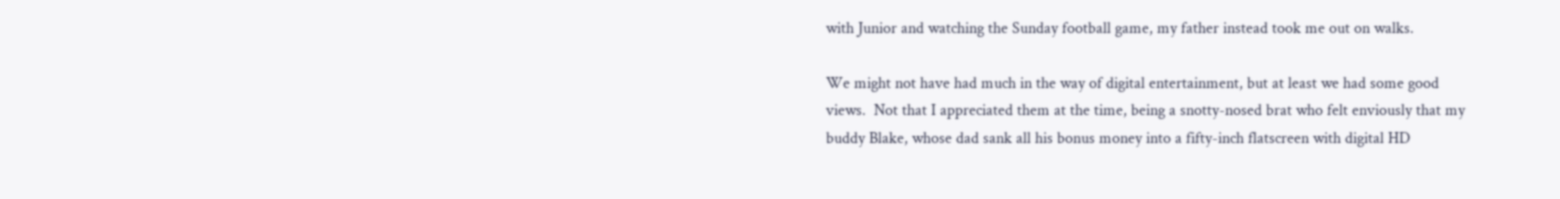with Junior and watching the Sunday football game, my father instead took me out on walks.

We might not have had much in the way of digital entertainment, but at least we had some good views.  Not that I appreciated them at the time, being a snotty-nosed brat who felt enviously that my buddy Blake, whose dad sank all his bonus money into a fifty-inch flatscreen with digital HD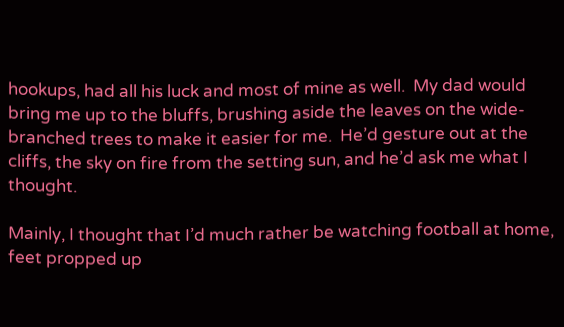hookups, had all his luck and most of mine as well.  My dad would bring me up to the bluffs, brushing aside the leaves on the wide-branched trees to make it easier for me.  He’d gesture out at the cliffs, the sky on fire from the setting sun, and he’d ask me what I thought.

Mainly, I thought that I’d much rather be watching football at home, feet propped up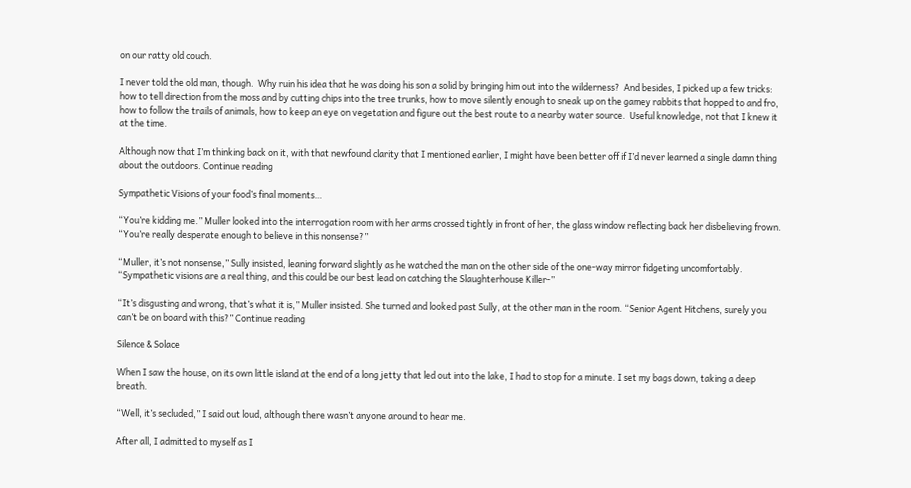on our ratty old couch.

I never told the old man, though.  Why ruin his idea that he was doing his son a solid by bringing him out into the wilderness?  And besides, I picked up a few tricks: how to tell direction from the moss and by cutting chips into the tree trunks, how to move silently enough to sneak up on the gamey rabbits that hopped to and fro, how to follow the trails of animals, how to keep an eye on vegetation and figure out the best route to a nearby water source.  Useful knowledge, not that I knew it at the time.

Although now that I’m thinking back on it, with that newfound clarity that I mentioned earlier, I might have been better off if I’d never learned a single damn thing about the outdoors. Continue reading

Sympathetic Visions of your food’s final moments…

“You’re kidding me.” Muller looked into the interrogation room with her arms crossed tightly in front of her, the glass window reflecting back her disbelieving frown. “You’re really desperate enough to believe in this nonsense?”

“Muller, it’s not nonsense,” Sully insisted, leaning forward slightly as he watched the man on the other side of the one-way mirror fidgeting uncomfortably. “Sympathetic visions are a real thing, and this could be our best lead on catching the Slaughterhouse Killer-”

“It’s disgusting and wrong, that’s what it is,” Muller insisted. She turned and looked past Sully, at the other man in the room. “Senior Agent Hitchens, surely you can’t be on board with this?” Continue reading

Silence & Solace

When I saw the house, on its own little island at the end of a long jetty that led out into the lake, I had to stop for a minute. I set my bags down, taking a deep breath.

“Well, it’s secluded,” I said out loud, although there wasn’t anyone around to hear me.

After all, I admitted to myself as I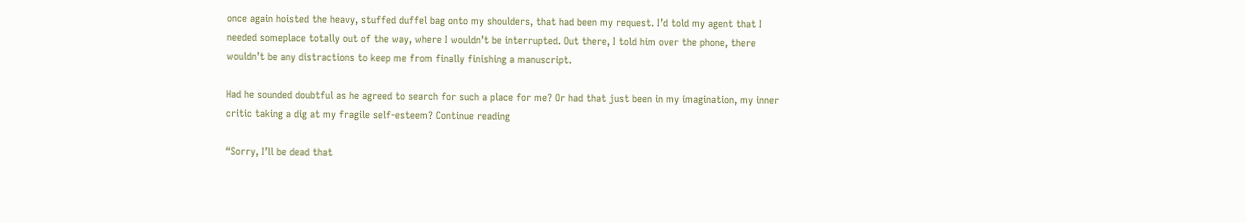once again hoisted the heavy, stuffed duffel bag onto my shoulders, that had been my request. I’d told my agent that I needed someplace totally out of the way, where I wouldn’t be interrupted. Out there, I told him over the phone, there wouldn’t be any distractions to keep me from finally finishing a manuscript.

Had he sounded doubtful as he agreed to search for such a place for me? Or had that just been in my imagination, my inner critic taking a dig at my fragile self-esteem? Continue reading

“Sorry, I’ll be dead that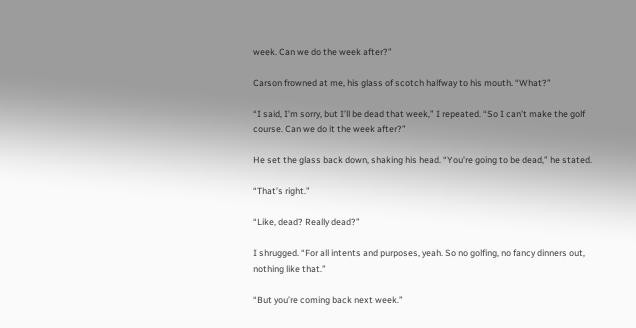week. Can we do the week after?”

Carson frowned at me, his glass of scotch halfway to his mouth. “What?”

“I said, I’m sorry, but I’ll be dead that week,” I repeated. “So I can’t make the golf course. Can we do it the week after?”

He set the glass back down, shaking his head. “You’re going to be dead,” he stated.

“That’s right.”

“Like, dead? Really dead?”

I shrugged. “For all intents and purposes, yeah. So no golfing, no fancy dinners out, nothing like that.”

“But you’re coming back next week.”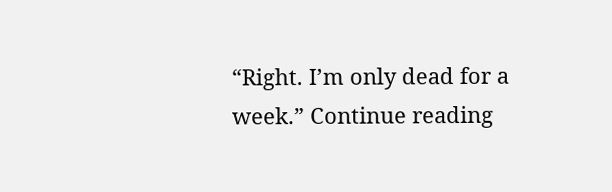“Right. I’m only dead for a week.” Continue reading